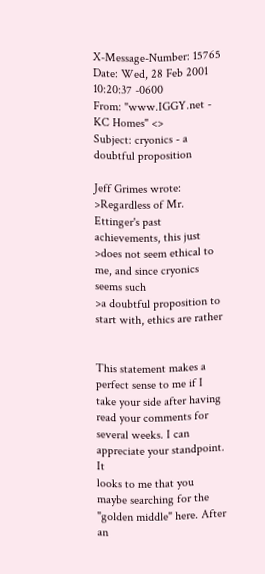X-Message-Number: 15765
Date: Wed, 28 Feb 2001 10:20:37 -0600
From: "www.IGGY.net - KC Homes" <>
Subject: cryonics - a doubtful proposition

Jeff Grimes wrote:
>Regardless of Mr. Ettinger's past achievements, this just
>does not seem ethical to me, and since cryonics seems such
>a doubtful proposition to start with, ethics are rather


This statement makes a perfect sense to me if I take your side after having
read your comments for several weeks. I can appreciate your standpoint. It
looks to me that you maybe searching for the "golden middle" here. After an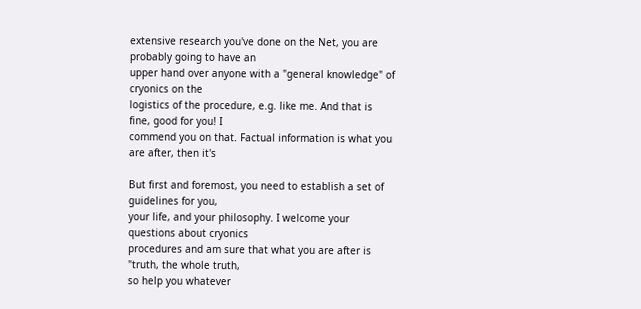extensive research you've done on the Net, you are probably going to have an
upper hand over anyone with a "general knowledge" of cryonics on the
logistics of the procedure, e.g. like me. And that is fine, good for you! I
commend you on that. Factual information is what you are after, then it's

But first and foremost, you need to establish a set of guidelines for you,
your life, and your philosophy. I welcome your questions about cryonics
procedures and am sure that what you are after is "truth, the whole truth,
so help you whatever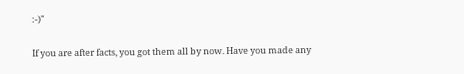:-)"

If you are after facts, you got them all by now. Have you made any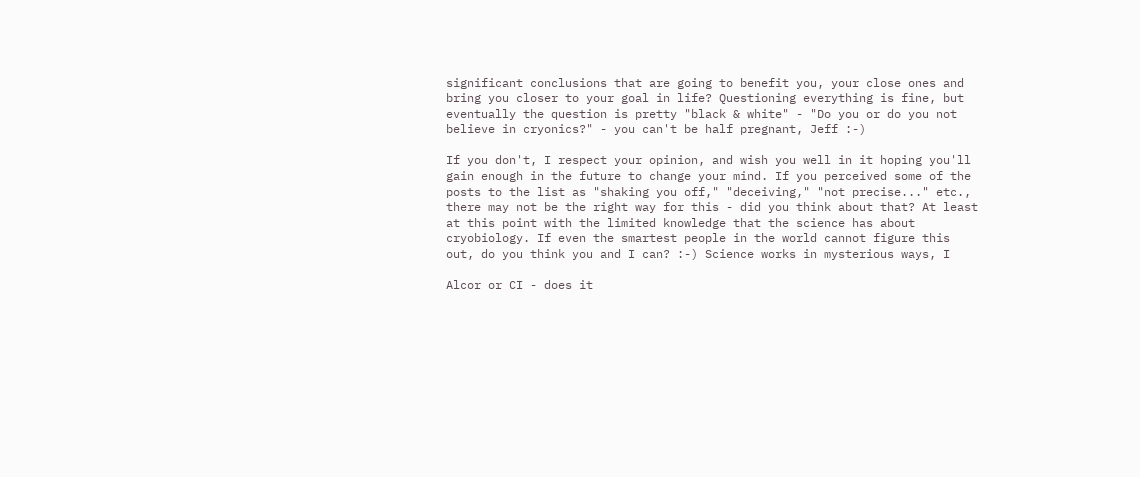significant conclusions that are going to benefit you, your close ones and
bring you closer to your goal in life? Questioning everything is fine, but
eventually the question is pretty "black & white" - "Do you or do you not
believe in cryonics?" - you can't be half pregnant, Jeff :-)

If you don't, I respect your opinion, and wish you well in it hoping you'll
gain enough in the future to change your mind. If you perceived some of the
posts to the list as "shaking you off," "deceiving," "not precise..." etc.,
there may not be the right way for this - did you think about that? At least
at this point with the limited knowledge that the science has about
cryobiology. If even the smartest people in the world cannot figure this
out, do you think you and I can? :-) Science works in mysterious ways, I

Alcor or CI - does it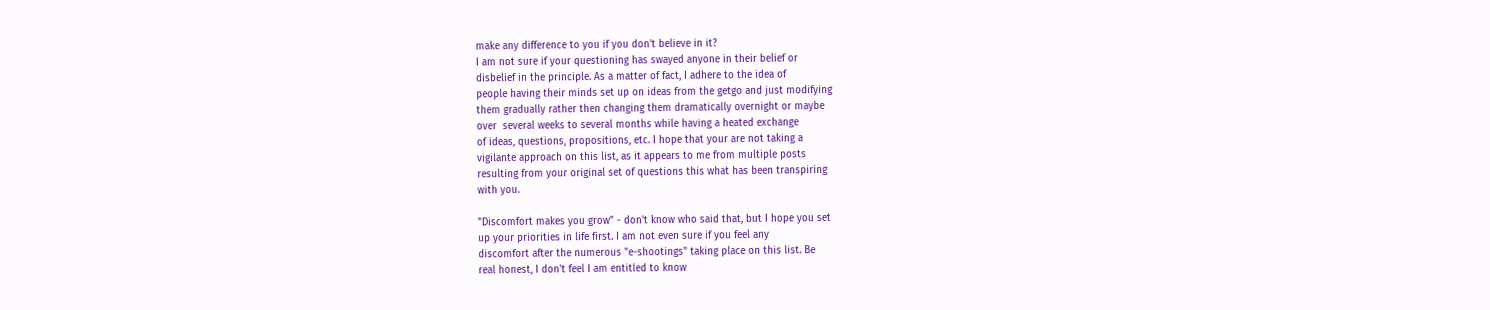make any difference to you if you don't believe in it?
I am not sure if your questioning has swayed anyone in their belief or
disbelief in the principle. As a matter of fact, I adhere to the idea of
people having their minds set up on ideas from the getgo and just modifying
them gradually rather then changing them dramatically overnight or maybe
over  several weeks to several months while having a heated exchange
of ideas, questions, propositions, etc. I hope that your are not taking a
vigilante approach on this list, as it appears to me from multiple posts
resulting from your original set of questions this what has been transpiring
with you.

"Discomfort makes you grow" - don't know who said that, but I hope you set
up your priorities in life first. I am not even sure if you feel any
discomfort after the numerous "e-shootings" taking place on this list. Be
real honest, I don't feel I am entitled to know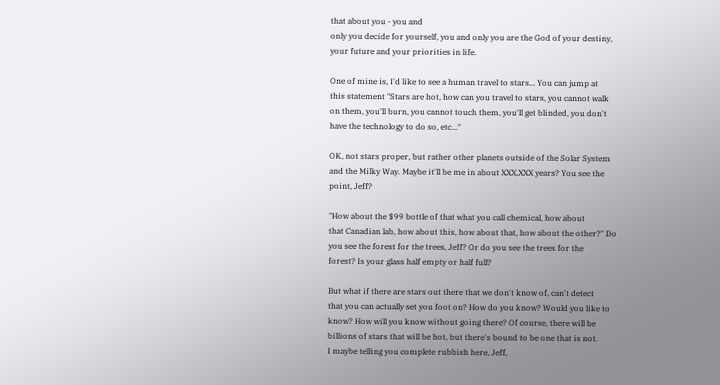that about you - you and
only you decide for yourself, you and only you are the God of your destiny,
your future and your priorities in life.

One of mine is, I'd like to see a human travel to stars... You can jump at
this statement "Stars are hot, how can you travel to stars, you cannot walk
on them, you'll burn, you cannot touch them, you'll get blinded, you don't
have the technology to do so, etc..."

OK, not stars proper, but rather other planets outside of the Solar System
and the Milky Way. Maybe it'll be me in about XXX,XXX years? You see the
point, Jeff?

"How about the $99 bottle of that what you call chemical, how about
that Canadian lab, how about this, how about that, how about the other?" Do
you see the forest for the trees, Jeff? Or do you see the trees for the
forest? Is your glass half empty or half full?

But what if there are stars out there that we don't know of, can't detect
that you can actually set you foot on? How do you know? Would you like to
know? How will you know without going there? Of course, there will be
billions of stars that will be hot, but there's bound to be one that is not.
I maybe telling you complete rubbish here, Jeff,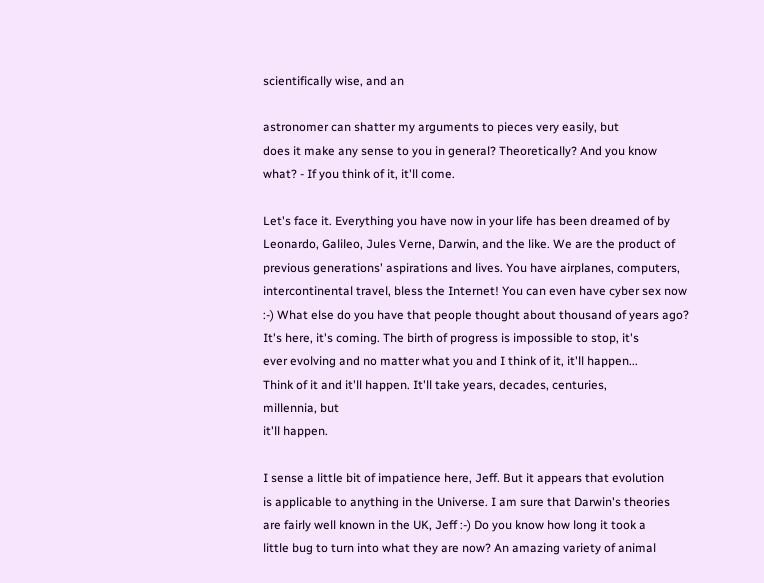scientifically wise, and an

astronomer can shatter my arguments to pieces very easily, but
does it make any sense to you in general? Theoretically? And you know
what? - If you think of it, it'll come.

Let's face it. Everything you have now in your life has been dreamed of by
Leonardo, Galileo, Jules Verne, Darwin, and the like. We are the product of
previous generations' aspirations and lives. You have airplanes, computers,
intercontinental travel, bless the Internet! You can even have cyber sex now
:-) What else do you have that people thought about thousand of years ago?
It's here, it's coming. The birth of progress is impossible to stop, it's
ever evolving and no matter what you and I think of it, it'll happen...
Think of it and it'll happen. It'll take years, decades, centuries,
millennia, but
it'll happen.

I sense a little bit of impatience here, Jeff. But it appears that evolution
is applicable to anything in the Universe. I am sure that Darwin's theories
are fairly well known in the UK, Jeff :-) Do you know how long it took a
little bug to turn into what they are now? An amazing variety of animal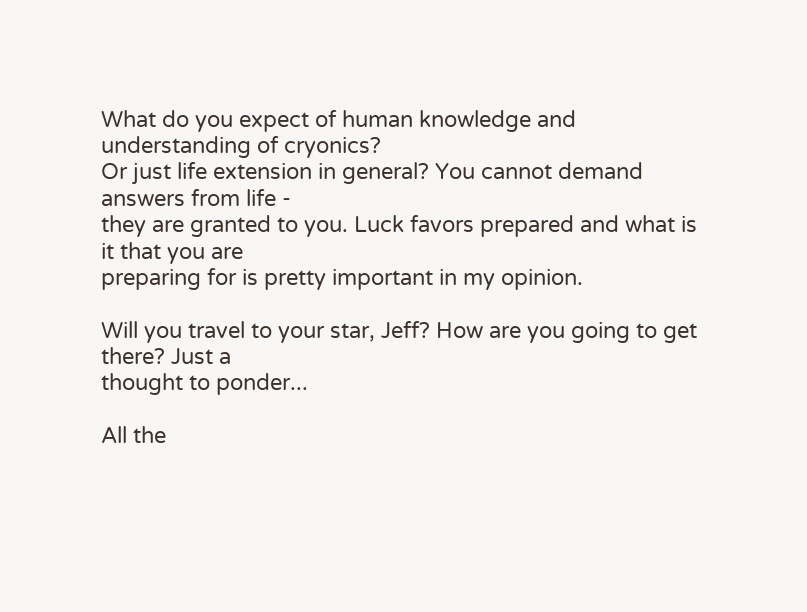What do you expect of human knowledge and understanding of cryonics?
Or just life extension in general? You cannot demand answers from life -
they are granted to you. Luck favors prepared and what is it that you are
preparing for is pretty important in my opinion.

Will you travel to your star, Jeff? How are you going to get there? Just a
thought to ponder...

All the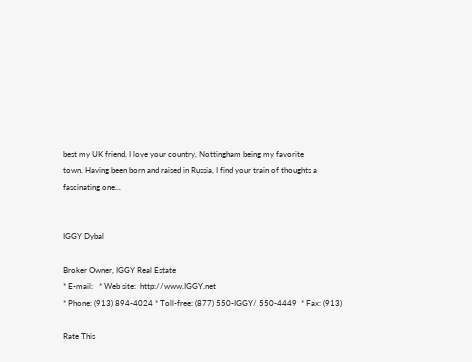best my UK friend. I love your country, Nottingham being my favorite
town. Having been born and raised in Russia, I find your train of thoughts a
fascinating one...


IGGY Dybal

Broker Owner, IGGY Real Estate
* E-mail:   * Web site:  http://www.IGGY.net
* Phone: (913) 894-4024 * Toll-free: (877) 550-IGGY/ 550-4449  * Fax: (913)

Rate This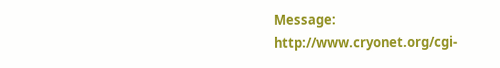Message: http://www.cryonet.org/cgi-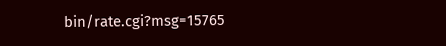bin/rate.cgi?msg=15765